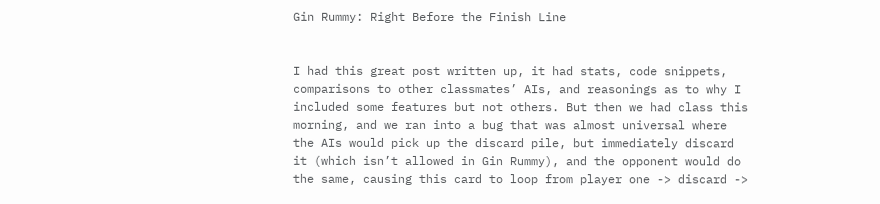Gin Rummy: Right Before the Finish Line


I had this great post written up, it had stats, code snippets, comparisons to other classmates’ AIs, and reasonings as to why I included some features but not others. But then we had class this morning, and we ran into a bug that was almost universal where the AIs would pick up the discard pile, but immediately discard it (which isn’t allowed in Gin Rummy), and the opponent would do the same, causing this card to loop from player one -> discard ->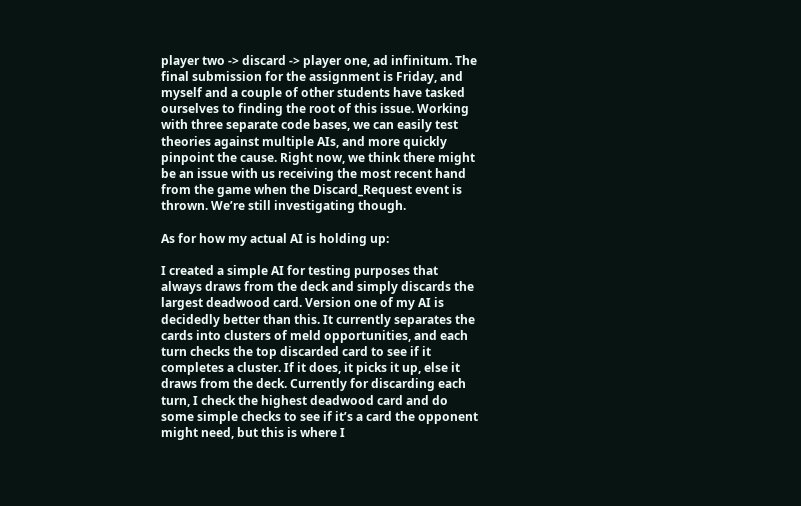player two -> discard -> player one, ad infinitum. The final submission for the assignment is Friday, and myself and a couple of other students have tasked ourselves to finding the root of this issue. Working with three separate code bases, we can easily test theories against multiple AIs, and more quickly pinpoint the cause. Right now, we think there might be an issue with us receiving the most recent hand from the game when the Discard_Request event is thrown. We’re still investigating though.

As for how my actual AI is holding up:

I created a simple AI for testing purposes that always draws from the deck and simply discards the largest deadwood card. Version one of my AI is decidedly better than this. It currently separates the cards into clusters of meld opportunities, and each turn checks the top discarded card to see if it completes a cluster. If it does, it picks it up, else it draws from the deck. Currently for discarding each turn, I check the highest deadwood card and do some simple checks to see if it’s a card the opponent might need, but this is where I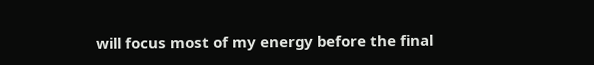will focus most of my energy before the final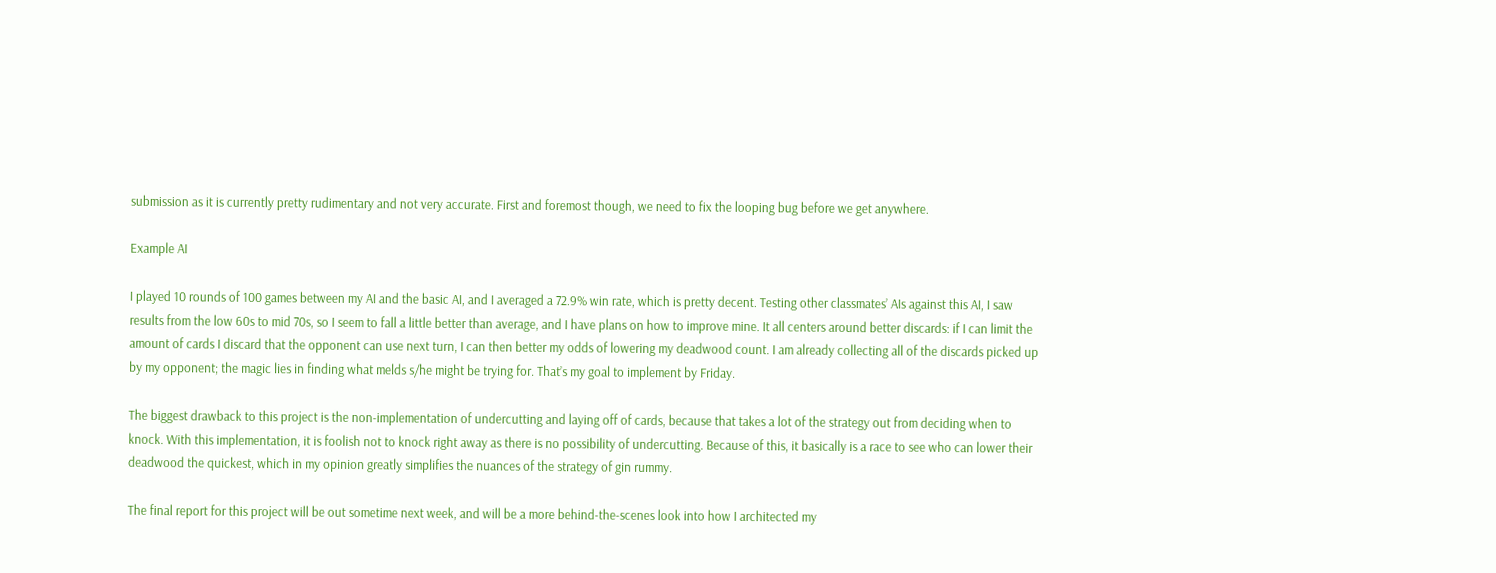submission as it is currently pretty rudimentary and not very accurate. First and foremost though, we need to fix the looping bug before we get anywhere.

Example AI

I played 10 rounds of 100 games between my AI and the basic AI, and I averaged a 72.9% win rate, which is pretty decent. Testing other classmates’ AIs against this AI, I saw results from the low 60s to mid 70s, so I seem to fall a little better than average, and I have plans on how to improve mine. It all centers around better discards: if I can limit the amount of cards I discard that the opponent can use next turn, I can then better my odds of lowering my deadwood count. I am already collecting all of the discards picked up by my opponent; the magic lies in finding what melds s/he might be trying for. That’s my goal to implement by Friday.

The biggest drawback to this project is the non-implementation of undercutting and laying off of cards, because that takes a lot of the strategy out from deciding when to knock. With this implementation, it is foolish not to knock right away as there is no possibility of undercutting. Because of this, it basically is a race to see who can lower their deadwood the quickest, which in my opinion greatly simplifies the nuances of the strategy of gin rummy.

The final report for this project will be out sometime next week, and will be a more behind-the-scenes look into how I architected my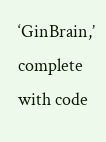‘GinBrain,’ complete with code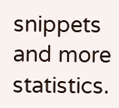snippets and more statistics.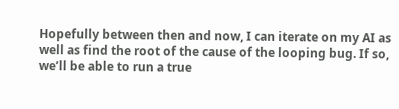Hopefully between then and now, I can iterate on my AI as well as find the root of the cause of the looping bug. If so, we’ll be able to run a true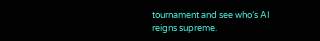tournament and see who’s AI reigns supreme.